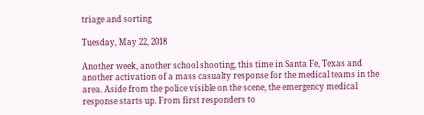triage and sorting

Tuesday, May 22, 2018

Another week, another school shooting, this time in Santa Fe, Texas and another activation of a mass casualty response for the medical teams in the area. Aside from the police visible on the scene, the emergency medical response starts up. From first responders to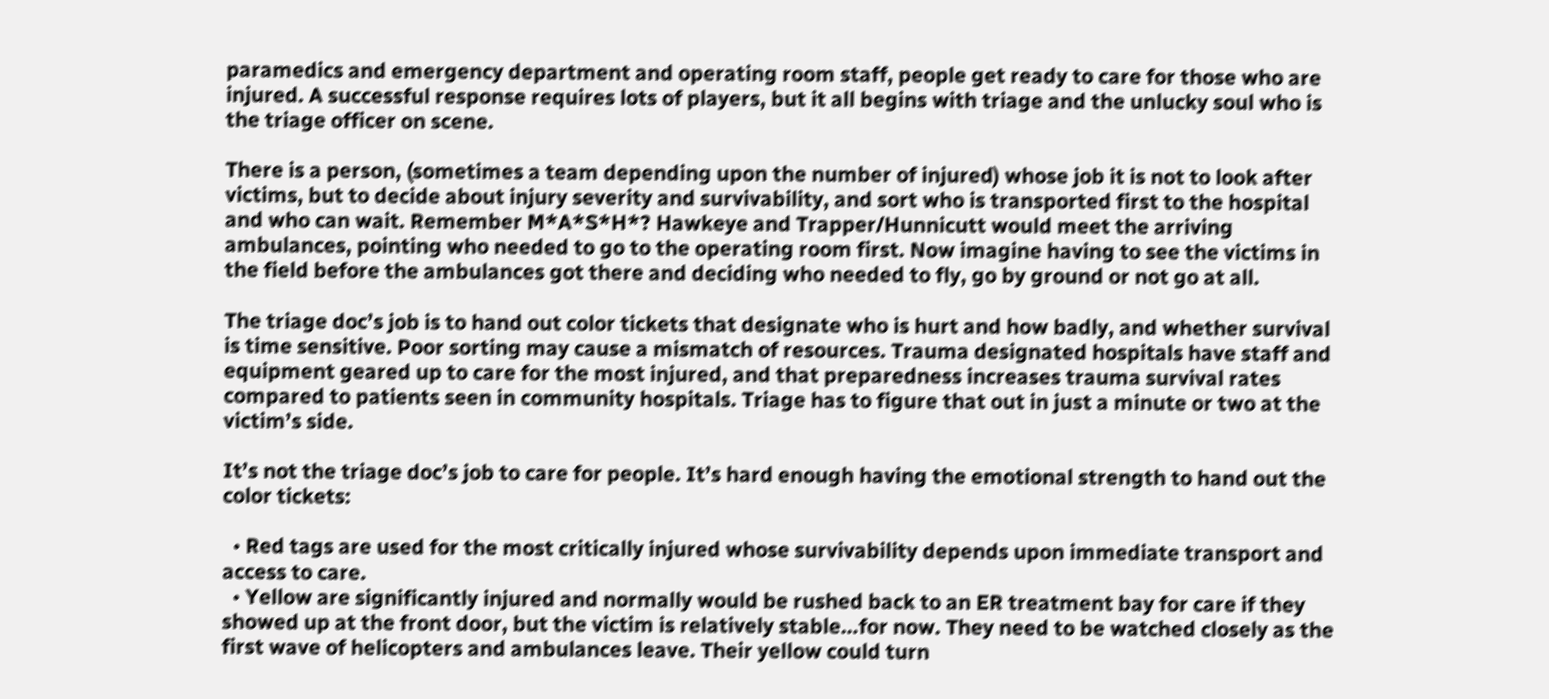paramedics and emergency department and operating room staff, people get ready to care for those who are injured. A successful response requires lots of players, but it all begins with triage and the unlucky soul who is the triage officer on scene.

There is a person, (sometimes a team depending upon the number of injured) whose job it is not to look after victims, but to decide about injury severity and survivability, and sort who is transported first to the hospital and who can wait. Remember M*A*S*H*? Hawkeye and Trapper/Hunnicutt would meet the arriving ambulances, pointing who needed to go to the operating room first. Now imagine having to see the victims in the field before the ambulances got there and deciding who needed to fly, go by ground or not go at all.

The triage doc’s job is to hand out color tickets that designate who is hurt and how badly, and whether survival is time sensitive. Poor sorting may cause a mismatch of resources. Trauma designated hospitals have staff and equipment geared up to care for the most injured, and that preparedness increases trauma survival rates compared to patients seen in community hospitals. Triage has to figure that out in just a minute or two at the victim’s side.

It’s not the triage doc’s job to care for people. It’s hard enough having the emotional strength to hand out the color tickets:

  • Red tags are used for the most critically injured whose survivability depends upon immediate transport and access to care.
  • Yellow are significantly injured and normally would be rushed back to an ER treatment bay for care if they showed up at the front door, but the victim is relatively stable…for now. They need to be watched closely as the first wave of helicopters and ambulances leave. Their yellow could turn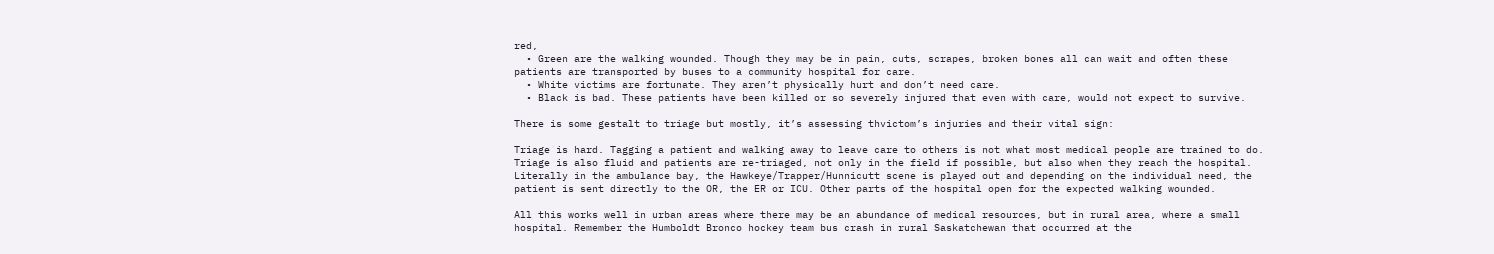red,
  • Green are the walking wounded. Though they may be in pain, cuts, scrapes, broken bones all can wait and often these patients are transported by buses to a community hospital for care.
  • White victims are fortunate. They aren’t physically hurt and don’t need care.
  • Black is bad. These patients have been killed or so severely injured that even with care, would not expect to survive.

There is some gestalt to triage but mostly, it’s assessing thvictom’s injuries and their vital sign:

Triage is hard. Tagging a patient and walking away to leave care to others is not what most medical people are trained to do. Triage is also fluid and patients are re-triaged, not only in the field if possible, but also when they reach the hospital. Literally in the ambulance bay, the Hawkeye/Trapper/Hunnicutt scene is played out and depending on the individual need, the patient is sent directly to the OR, the ER or ICU. Other parts of the hospital open for the expected walking wounded.

All this works well in urban areas where there may be an abundance of medical resources, but in rural area, where a small hospital. Remember the Humboldt Bronco hockey team bus crash in rural Saskatchewan that occurred at the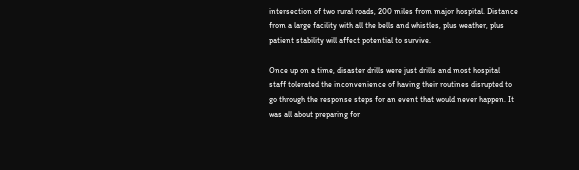intersection of two rural roads, 200 miles from major hospital. Distance from a large facility with all the bells and whistles, plus weather, plus patient stability will affect potential to survive.

Once up on a time, disaster drills were just drills and most hospital staff tolerated the inconvenience of having their routines disrupted to go through the response steps for an event that would never happen. It was all about preparing for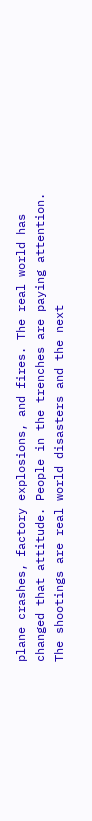plane crashes, factory explosions, and fires. The real world has changed that attitude. People in the trenches are paying attention. The shootings are real world disasters and the next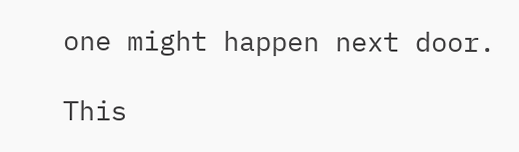one might happen next door.

This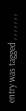entry was tagged , , , , , , ,